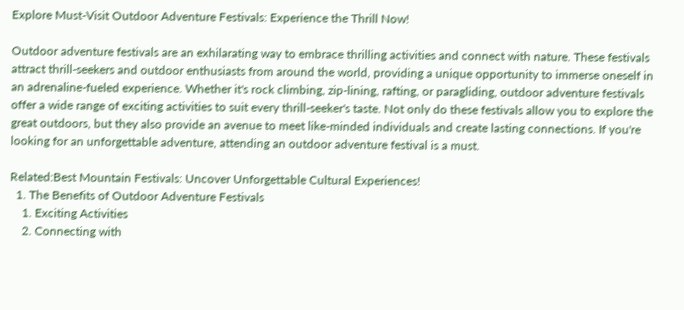Explore Must-Visit Outdoor Adventure Festivals: Experience the Thrill Now!

Outdoor adventure festivals are an exhilarating way to embrace thrilling activities and connect with nature. These festivals attract thrill-seekers and outdoor enthusiasts from around the world, providing a unique opportunity to immerse oneself in an adrenaline-fueled experience. Whether it's rock climbing, zip-lining, rafting, or paragliding, outdoor adventure festivals offer a wide range of exciting activities to suit every thrill-seeker's taste. Not only do these festivals allow you to explore the great outdoors, but they also provide an avenue to meet like-minded individuals and create lasting connections. If you're looking for an unforgettable adventure, attending an outdoor adventure festival is a must.

Related:Best Mountain Festivals: Uncover Unforgettable Cultural Experiences!
  1. The Benefits of Outdoor Adventure Festivals
    1. Exciting Activities
    2. Connecting with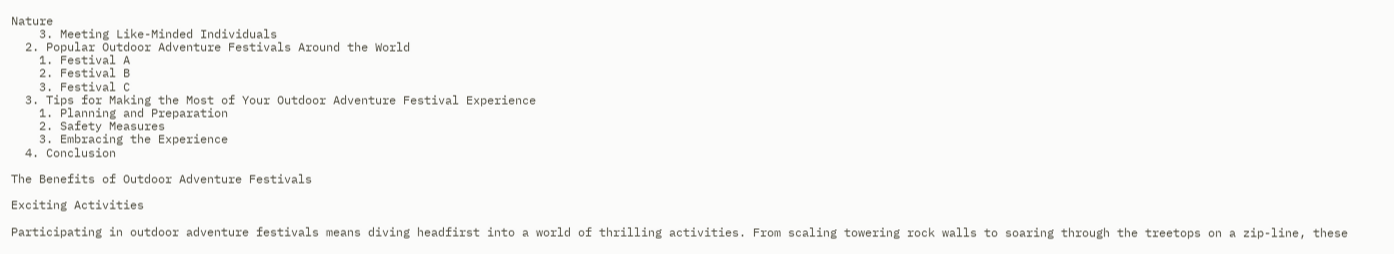Nature
    3. Meeting Like-Minded Individuals
  2. Popular Outdoor Adventure Festivals Around the World
    1. Festival A
    2. Festival B
    3. Festival C
  3. Tips for Making the Most of Your Outdoor Adventure Festival Experience
    1. Planning and Preparation
    2. Safety Measures
    3. Embracing the Experience
  4. Conclusion

The Benefits of Outdoor Adventure Festivals

Exciting Activities

Participating in outdoor adventure festivals means diving headfirst into a world of thrilling activities. From scaling towering rock walls to soaring through the treetops on a zip-line, these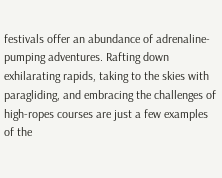festivals offer an abundance of adrenaline-pumping adventures. Rafting down exhilarating rapids, taking to the skies with paragliding, and embracing the challenges of high-ropes courses are just a few examples of the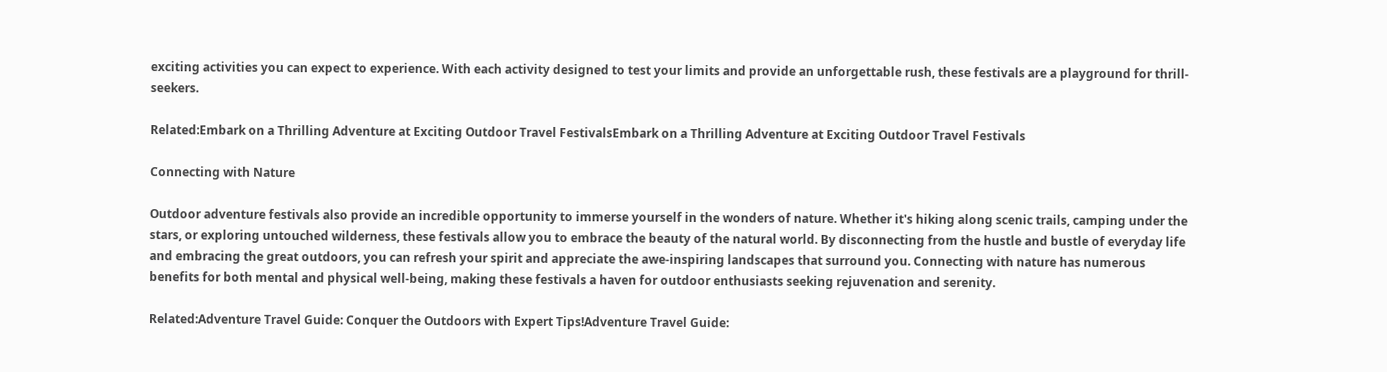exciting activities you can expect to experience. With each activity designed to test your limits and provide an unforgettable rush, these festivals are a playground for thrill-seekers.

Related:Embark on a Thrilling Adventure at Exciting Outdoor Travel FestivalsEmbark on a Thrilling Adventure at Exciting Outdoor Travel Festivals

Connecting with Nature

Outdoor adventure festivals also provide an incredible opportunity to immerse yourself in the wonders of nature. Whether it's hiking along scenic trails, camping under the stars, or exploring untouched wilderness, these festivals allow you to embrace the beauty of the natural world. By disconnecting from the hustle and bustle of everyday life and embracing the great outdoors, you can refresh your spirit and appreciate the awe-inspiring landscapes that surround you. Connecting with nature has numerous benefits for both mental and physical well-being, making these festivals a haven for outdoor enthusiasts seeking rejuvenation and serenity.

Related:Adventure Travel Guide: Conquer the Outdoors with Expert Tips!Adventure Travel Guide: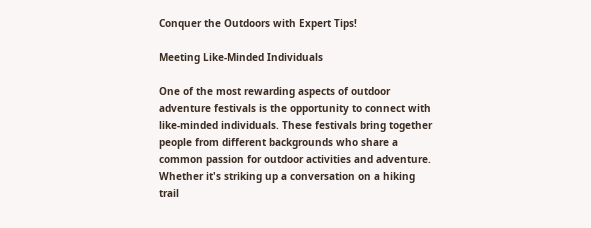Conquer the Outdoors with Expert Tips!

Meeting Like-Minded Individuals

One of the most rewarding aspects of outdoor adventure festivals is the opportunity to connect with like-minded individuals. These festivals bring together people from different backgrounds who share a common passion for outdoor activities and adventure. Whether it's striking up a conversation on a hiking trail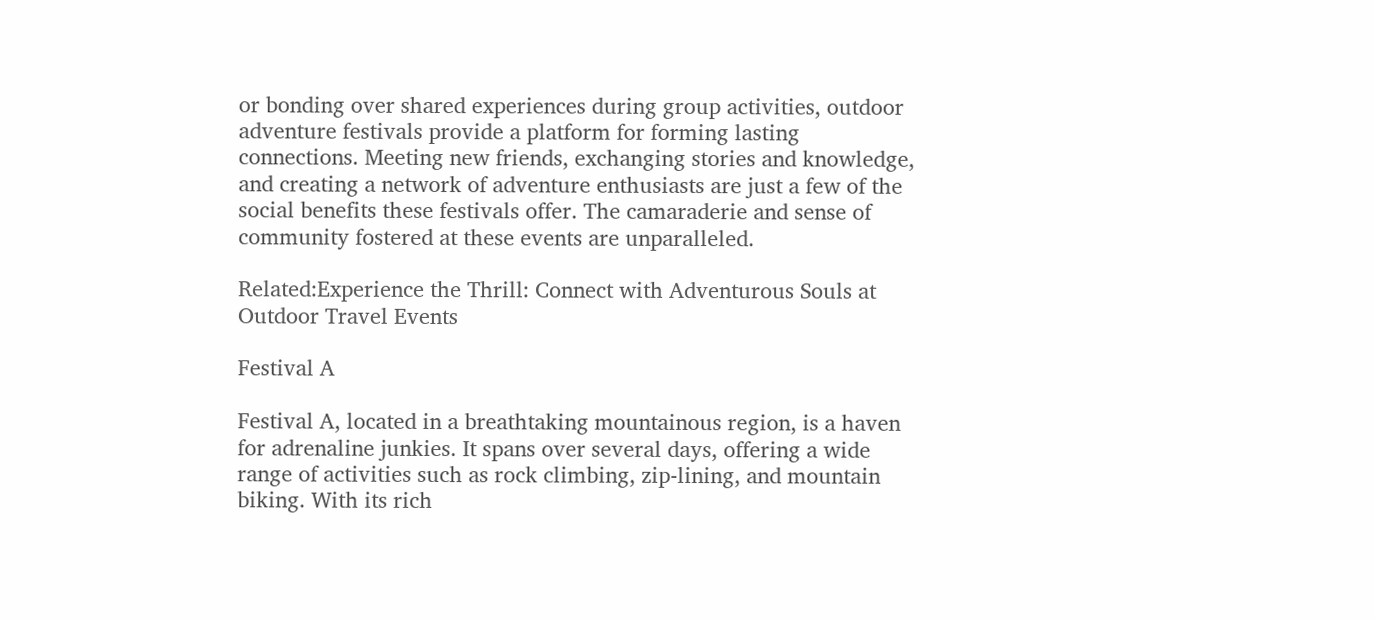or bonding over shared experiences during group activities, outdoor adventure festivals provide a platform for forming lasting connections. Meeting new friends, exchanging stories and knowledge, and creating a network of adventure enthusiasts are just a few of the social benefits these festivals offer. The camaraderie and sense of community fostered at these events are unparalleled.

Related:Experience the Thrill: Connect with Adventurous Souls at Outdoor Travel Events

Festival A

Festival A, located in a breathtaking mountainous region, is a haven for adrenaline junkies. It spans over several days, offering a wide range of activities such as rock climbing, zip-lining, and mountain biking. With its rich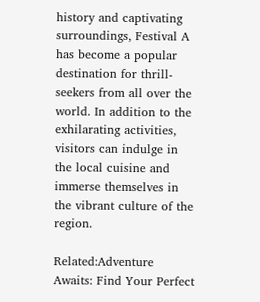history and captivating surroundings, Festival A has become a popular destination for thrill-seekers from all over the world. In addition to the exhilarating activities, visitors can indulge in the local cuisine and immerse themselves in the vibrant culture of the region.

Related:Adventure Awaits: Find Your Perfect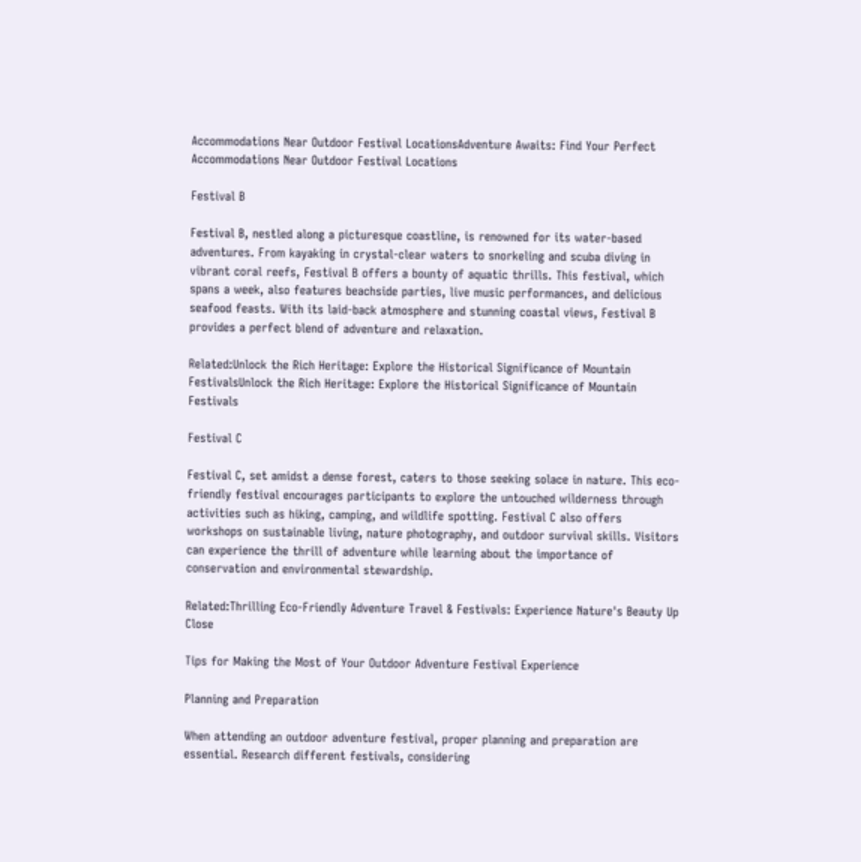Accommodations Near Outdoor Festival LocationsAdventure Awaits: Find Your Perfect Accommodations Near Outdoor Festival Locations

Festival B

Festival B, nestled along a picturesque coastline, is renowned for its water-based adventures. From kayaking in crystal-clear waters to snorkeling and scuba diving in vibrant coral reefs, Festival B offers a bounty of aquatic thrills. This festival, which spans a week, also features beachside parties, live music performances, and delicious seafood feasts. With its laid-back atmosphere and stunning coastal views, Festival B provides a perfect blend of adventure and relaxation.

Related:Unlock the Rich Heritage: Explore the Historical Significance of Mountain FestivalsUnlock the Rich Heritage: Explore the Historical Significance of Mountain Festivals

Festival C

Festival C, set amidst a dense forest, caters to those seeking solace in nature. This eco-friendly festival encourages participants to explore the untouched wilderness through activities such as hiking, camping, and wildlife spotting. Festival C also offers workshops on sustainable living, nature photography, and outdoor survival skills. Visitors can experience the thrill of adventure while learning about the importance of conservation and environmental stewardship.

Related:Thrilling Eco-Friendly Adventure Travel & Festivals: Experience Nature's Beauty Up Close

Tips for Making the Most of Your Outdoor Adventure Festival Experience

Planning and Preparation

When attending an outdoor adventure festival, proper planning and preparation are essential. Research different festivals, considering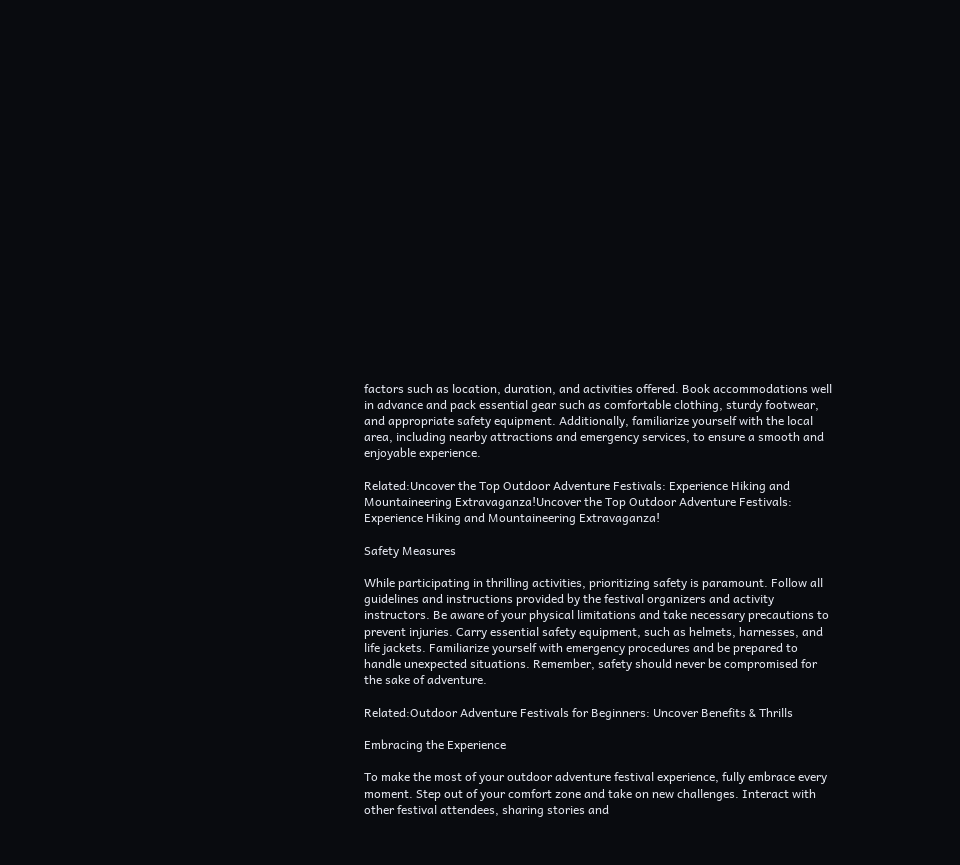factors such as location, duration, and activities offered. Book accommodations well in advance and pack essential gear such as comfortable clothing, sturdy footwear, and appropriate safety equipment. Additionally, familiarize yourself with the local area, including nearby attractions and emergency services, to ensure a smooth and enjoyable experience.

Related:Uncover the Top Outdoor Adventure Festivals: Experience Hiking and Mountaineering Extravaganza!Uncover the Top Outdoor Adventure Festivals: Experience Hiking and Mountaineering Extravaganza!

Safety Measures

While participating in thrilling activities, prioritizing safety is paramount. Follow all guidelines and instructions provided by the festival organizers and activity instructors. Be aware of your physical limitations and take necessary precautions to prevent injuries. Carry essential safety equipment, such as helmets, harnesses, and life jackets. Familiarize yourself with emergency procedures and be prepared to handle unexpected situations. Remember, safety should never be compromised for the sake of adventure.

Related:Outdoor Adventure Festivals for Beginners: Uncover Benefits & Thrills

Embracing the Experience

To make the most of your outdoor adventure festival experience, fully embrace every moment. Step out of your comfort zone and take on new challenges. Interact with other festival attendees, sharing stories and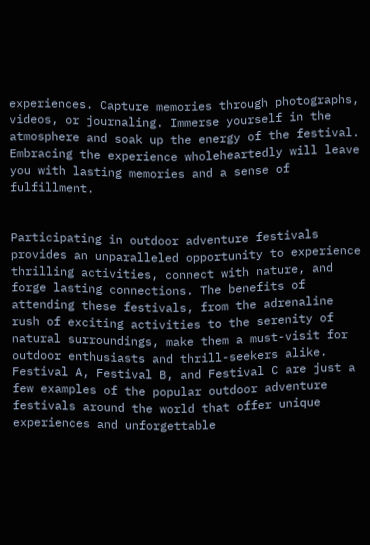experiences. Capture memories through photographs, videos, or journaling. Immerse yourself in the atmosphere and soak up the energy of the festival. Embracing the experience wholeheartedly will leave you with lasting memories and a sense of fulfillment.


Participating in outdoor adventure festivals provides an unparalleled opportunity to experience thrilling activities, connect with nature, and forge lasting connections. The benefits of attending these festivals, from the adrenaline rush of exciting activities to the serenity of natural surroundings, make them a must-visit for outdoor enthusiasts and thrill-seekers alike. Festival A, Festival B, and Festival C are just a few examples of the popular outdoor adventure festivals around the world that offer unique experiences and unforgettable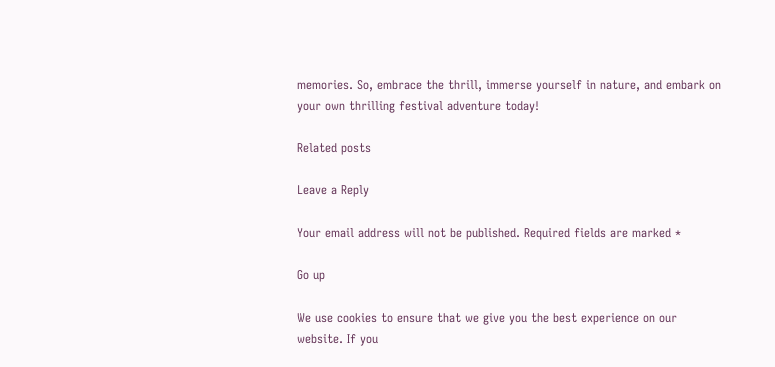memories. So, embrace the thrill, immerse yourself in nature, and embark on your own thrilling festival adventure today!

Related posts

Leave a Reply

Your email address will not be published. Required fields are marked *

Go up

We use cookies to ensure that we give you the best experience on our website. If you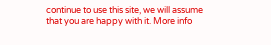continue to use this site, we will assume that you are happy with it. More info